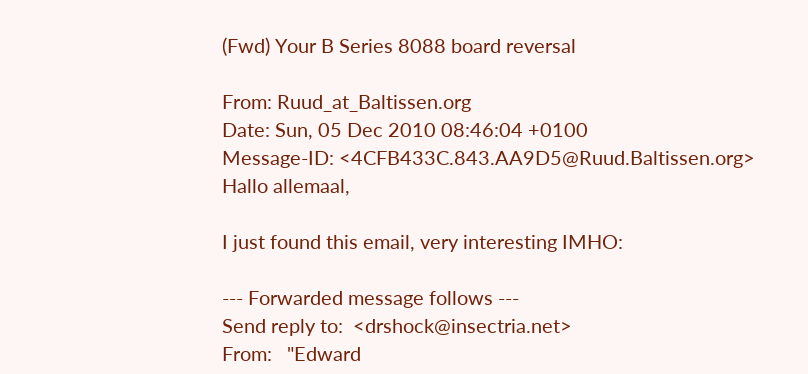(Fwd) Your B Series 8088 board reversal

From: Ruud_at_Baltissen.org
Date: Sun, 05 Dec 2010 08:46:04 +0100
Message-ID: <4CFB433C.843.AA9D5@Ruud.Baltissen.org>
Hallo allemaal,

I just found this email, very interesting IMHO:

--- Forwarded message follows ---
Send reply to:  <drshock@insectria.net>
From:   "Edward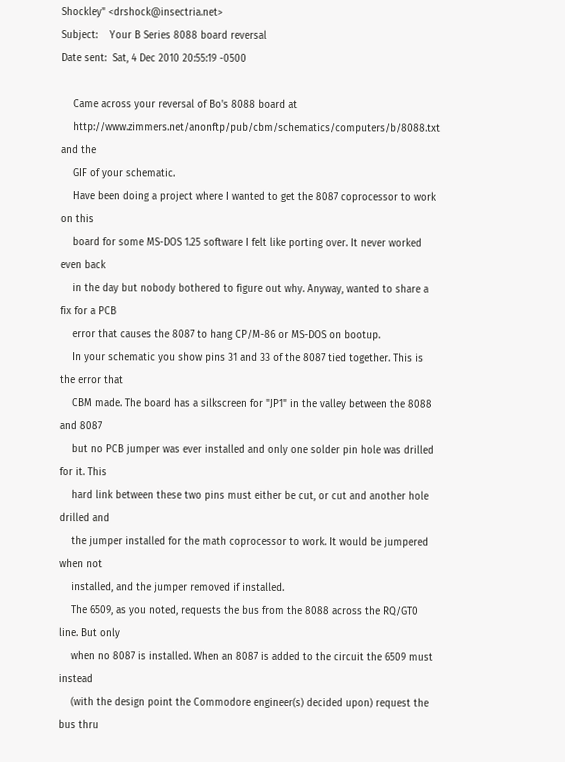Shockley" <drshock@insectria.net>
Subject:    Your B Series 8088 board reversal
Date sent:  Sat, 4 Dec 2010 20:55:19 -0500

    Came across your reversal of Bo's 8088 board at
    http://www.zimmers.net/anonftp/pub/cbm/schematics/computers/b/8088.txt and the
    GIF of your schematic.
    Have been doing a project where I wanted to get the 8087 coprocessor to work on this
    board for some MS-DOS 1.25 software I felt like porting over. It never worked even back
    in the day but nobody bothered to figure out why. Anyway, wanted to share a fix for a PCB
    error that causes the 8087 to hang CP/M-86 or MS-DOS on bootup.
    In your schematic you show pins 31 and 33 of the 8087 tied together. This is the error that
    CBM made. The board has a silkscreen for "JP1" in the valley between the 8088 and 8087
    but no PCB jumper was ever installed and only one solder pin hole was drilled for it. This
    hard link between these two pins must either be cut, or cut and another hole drilled and
    the jumper installed for the math coprocessor to work. It would be jumpered when not
    installed, and the jumper removed if installed.
    The 6509, as you noted, requests the bus from the 8088 across the RQ/GT0 line. But only
    when no 8087 is installed. When an 8087 is added to the circuit the 6509 must instead
    (with the design point the Commodore engineer(s) decided upon) request the bus thru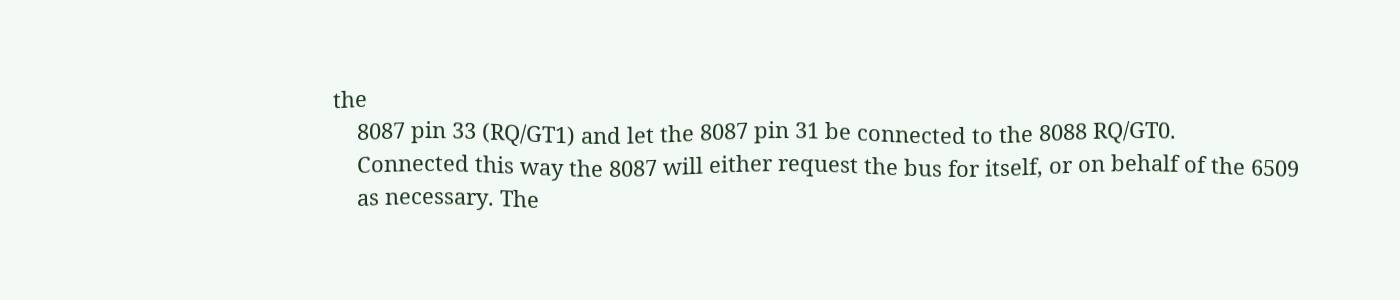the
    8087 pin 33 (RQ/GT1) and let the 8087 pin 31 be connected to the 8088 RQ/GT0.
    Connected this way the 8087 will either request the bus for itself, or on behalf of the 6509
    as necessary. The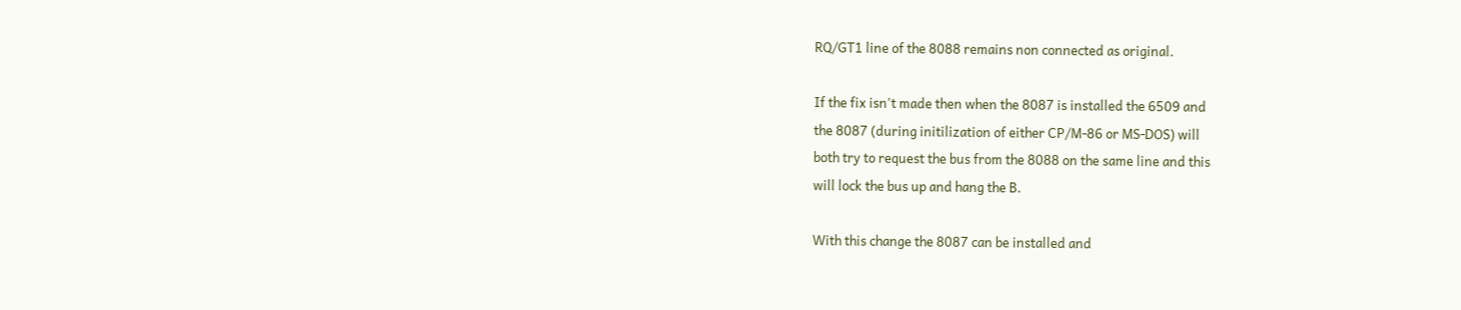RQ/GT1 line of the 8088 remains non connected as original.

If the fix isn't made then when the 8087 is installed the 6509 and
the 8087 (during initilization of either CP/M-86 or MS-DOS) will
both try to request the bus from the 8088 on the same line and this
will lock the bus up and hang the B.

With this change the 8087 can be installed and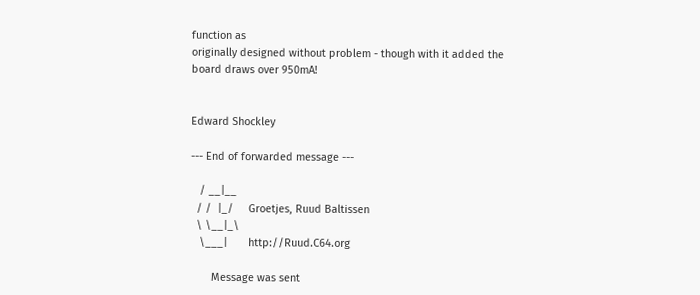function as
originally designed without problem - though with it added the
board draws over 950mA!


Edward Shockley

--- End of forwarded message ---

   / __|__
  / /  |_/     Groetjes, Ruud Baltissen
  \ \__|_\
   \___|       http://Ruud.C64.org

       Message was sent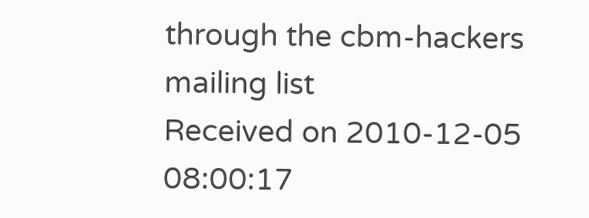through the cbm-hackers mailing list
Received on 2010-12-05 08:00:17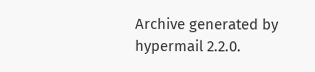Archive generated by hypermail 2.2.0.